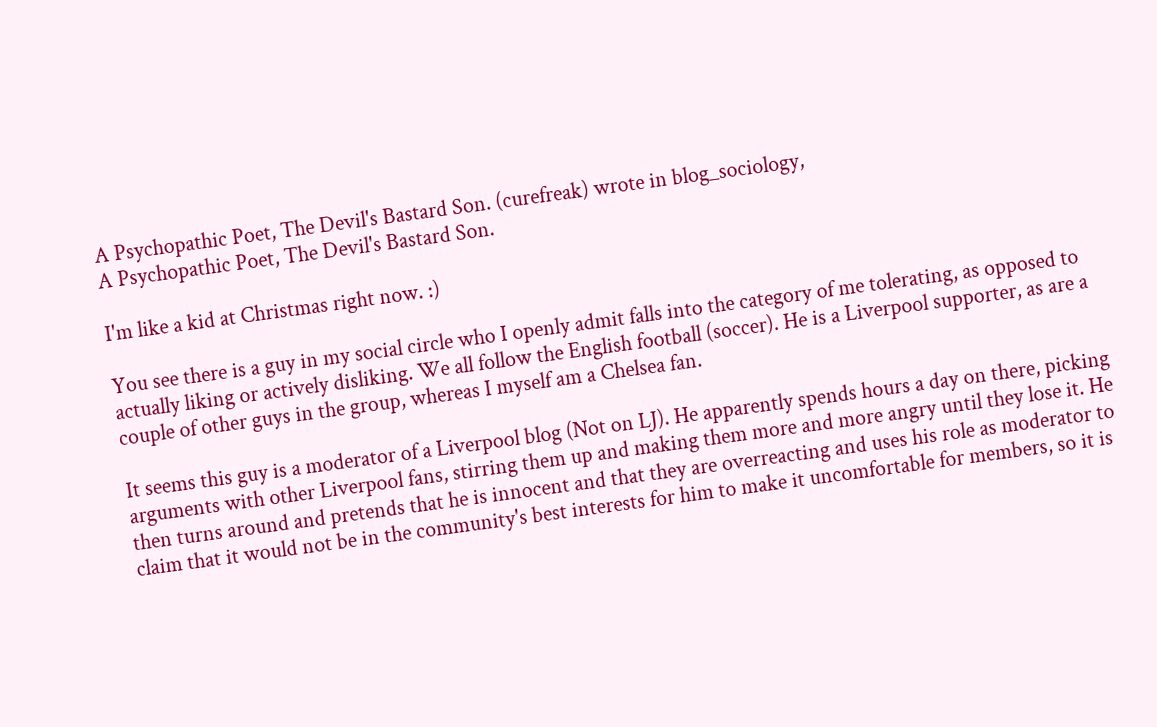A Psychopathic Poet, The Devil's Bastard Son. (curefreak) wrote in blog_sociology,
A Psychopathic Poet, The Devil's Bastard Son.

I'm like a kid at Christmas right now. :)

You see there is a guy in my social circle who I openly admit falls into the category of me tolerating, as opposed to actually liking or actively disliking. We all follow the English football (soccer). He is a Liverpool supporter, as are a couple of other guys in the group, whereas I myself am a Chelsea fan.

It seems this guy is a moderator of a Liverpool blog (Not on LJ). He apparently spends hours a day on there, picking arguments with other Liverpool fans, stirring them up and making them more and more angry until they lose it. He then turns around and pretends that he is innocent and that they are overreacting and uses his role as moderator to claim that it would not be in the community's best interests for him to make it uncomfortable for members, so it is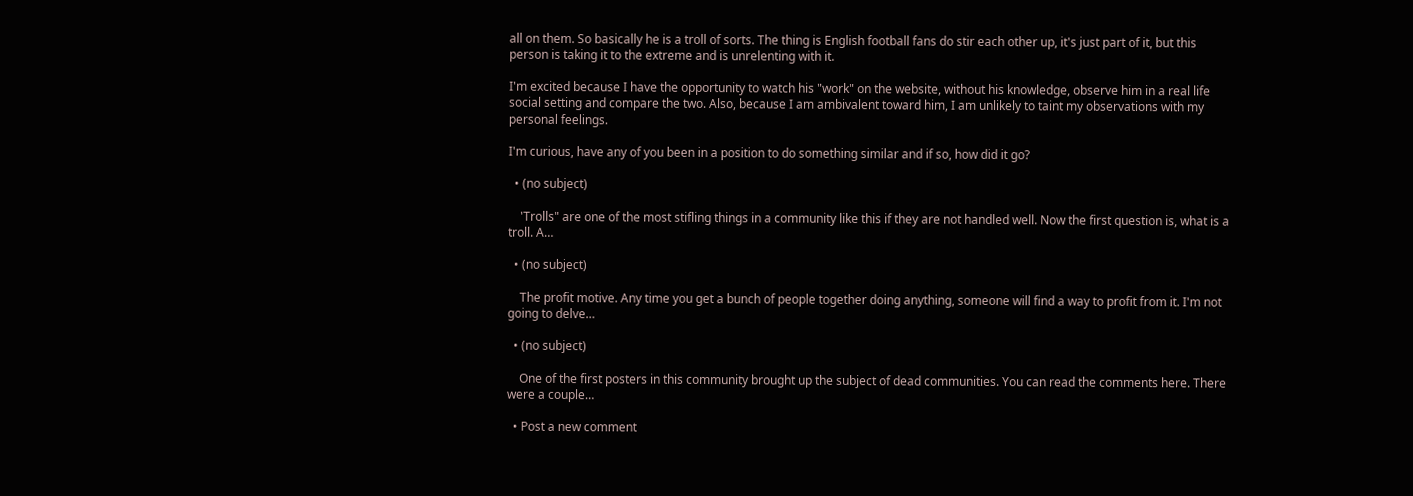all on them. So basically he is a troll of sorts. The thing is English football fans do stir each other up, it's just part of it, but this person is taking it to the extreme and is unrelenting with it.

I'm excited because I have the opportunity to watch his "work" on the website, without his knowledge, observe him in a real life social setting and compare the two. Also, because I am ambivalent toward him, I am unlikely to taint my observations with my personal feelings.

I'm curious, have any of you been in a position to do something similar and if so, how did it go?

  • (no subject)

    'Trolls" are one of the most stifling things in a community like this if they are not handled well. Now the first question is, what is a troll. A…

  • (no subject)

    The profit motive. Any time you get a bunch of people together doing anything, someone will find a way to profit from it. I'm not going to delve…

  • (no subject)

    One of the first posters in this community brought up the subject of dead communities. You can read the comments here. There were a couple…

  • Post a new comment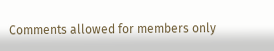Comments allowed for members only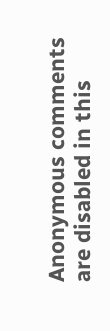Anonymous comments are disabled in this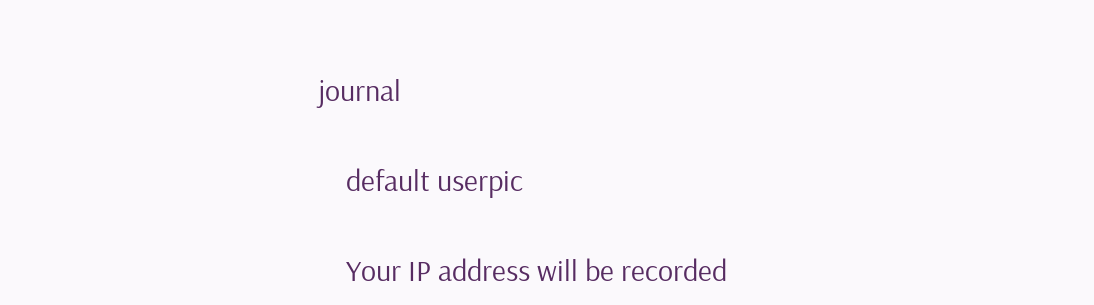journal

    default userpic

    Your IP address will be recorded